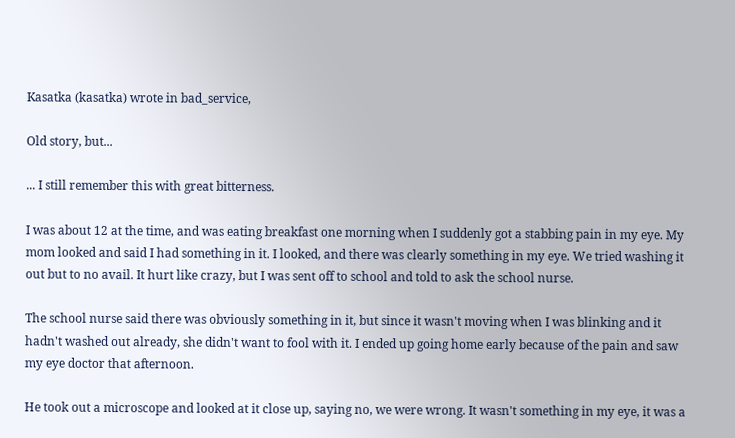Kasatka (kasatka) wrote in bad_service,

Old story, but...

... I still remember this with great bitterness.

I was about 12 at the time, and was eating breakfast one morning when I suddenly got a stabbing pain in my eye. My mom looked and said I had something in it. I looked, and there was clearly something in my eye. We tried washing it out but to no avail. It hurt like crazy, but I was sent off to school and told to ask the school nurse.

The school nurse said there was obviously something in it, but since it wasn't moving when I was blinking and it hadn't washed out already, she didn't want to fool with it. I ended up going home early because of the pain and saw my eye doctor that afternoon.

He took out a microscope and looked at it close up, saying no, we were wrong. It wasn't something in my eye, it was a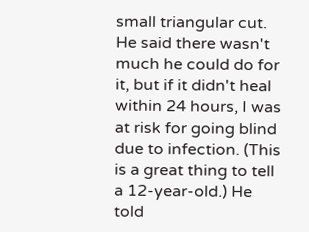small triangular cut. He said there wasn't much he could do for it, but if it didn't heal within 24 hours, I was at risk for going blind due to infection. (This is a great thing to tell a 12-year-old.) He told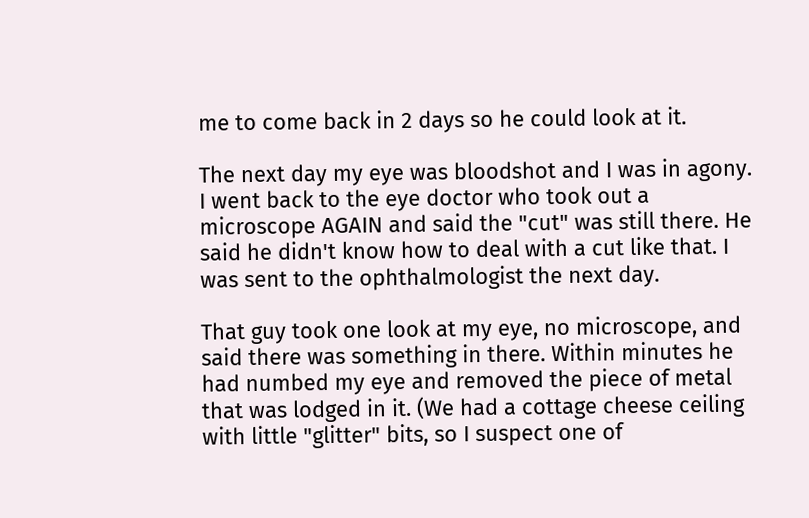me to come back in 2 days so he could look at it.

The next day my eye was bloodshot and I was in agony. I went back to the eye doctor who took out a microscope AGAIN and said the "cut" was still there. He said he didn't know how to deal with a cut like that. I was sent to the ophthalmologist the next day.

That guy took one look at my eye, no microscope, and said there was something in there. Within minutes he had numbed my eye and removed the piece of metal that was lodged in it. (We had a cottage cheese ceiling with little "glitter" bits, so I suspect one of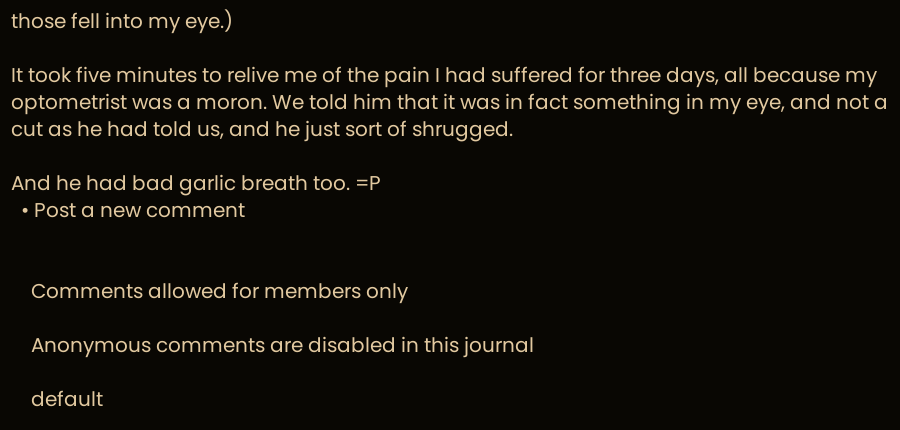those fell into my eye.)

It took five minutes to relive me of the pain I had suffered for three days, all because my optometrist was a moron. We told him that it was in fact something in my eye, and not a cut as he had told us, and he just sort of shrugged.

And he had bad garlic breath too. =P
  • Post a new comment


    Comments allowed for members only

    Anonymous comments are disabled in this journal

    default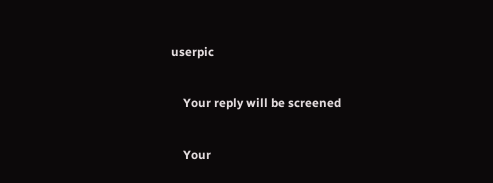userpic

    Your reply will be screened

    Your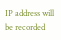IP address will be recorded